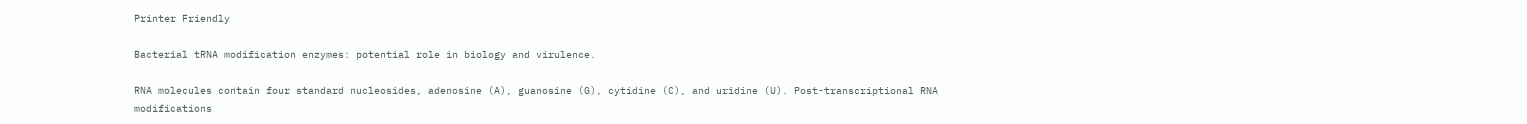Printer Friendly

Bacterial tRNA modification enzymes: potential role in biology and virulence.

RNA molecules contain four standard nucleosides, adenosine (A), guanosine (G), cytidine (C), and uridine (U). Post-transcriptional RNA modifications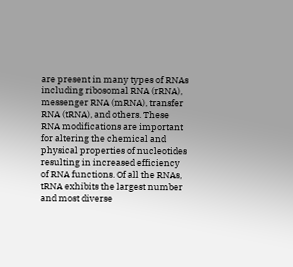are present in many types of RNAs including ribosomal RNA (rRNA), messenger RNA (mRNA), transfer RNA (tRNA), and others. These RNA modifications are important for altering the chemical and physical properties of nucleotides resulting in increased efficiency of RNA functions. Of all the RNAs, tRNA exhibits the largest number and most diverse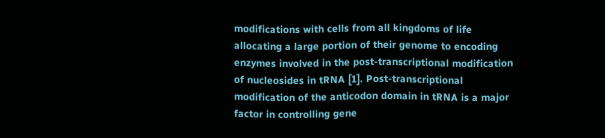modifications with cells from all kingdoms of life allocating a large portion of their genome to encoding enzymes involved in the post-transcriptional modification of nucleosides in tRNA [1]. Post-transcriptional modification of the anticodon domain in tRNA is a major factor in controlling gene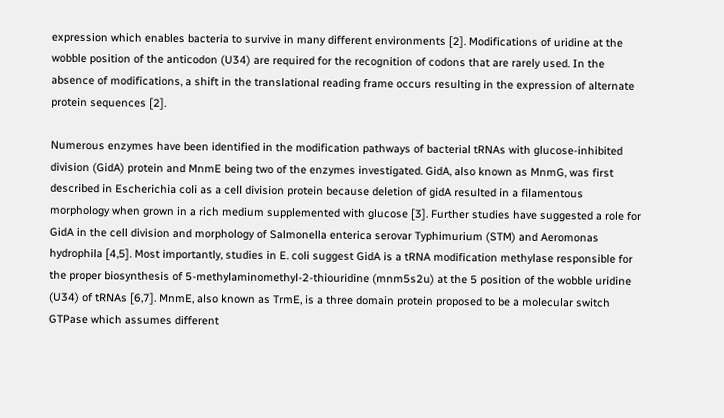expression which enables bacteria to survive in many different environments [2]. Modifications of uridine at the wobble position of the anticodon (U34) are required for the recognition of codons that are rarely used. In the absence of modifications, a shift in the translational reading frame occurs resulting in the expression of alternate protein sequences [2].

Numerous enzymes have been identified in the modification pathways of bacterial tRNAs with glucose-inhibited division (GidA) protein and MnmE being two of the enzymes investigated. GidA, also known as MnmG, was first described in Escherichia coli as a cell division protein because deletion of gidA resulted in a filamentous morphology when grown in a rich medium supplemented with glucose [3]. Further studies have suggested a role for GidA in the cell division and morphology of Salmonella enterica serovar Typhimurium (STM) and Aeromonas hydrophila [4,5]. Most importantly, studies in E. coli suggest GidA is a tRNA modification methylase responsible for the proper biosynthesis of 5-methylaminomethyl-2-thiouridine (mnm5s2u) at the 5 position of the wobble uridine (U34) of tRNAs [6,7]. MnmE, also known as TrmE, is a three domain protein proposed to be a molecular switch GTPase which assumes different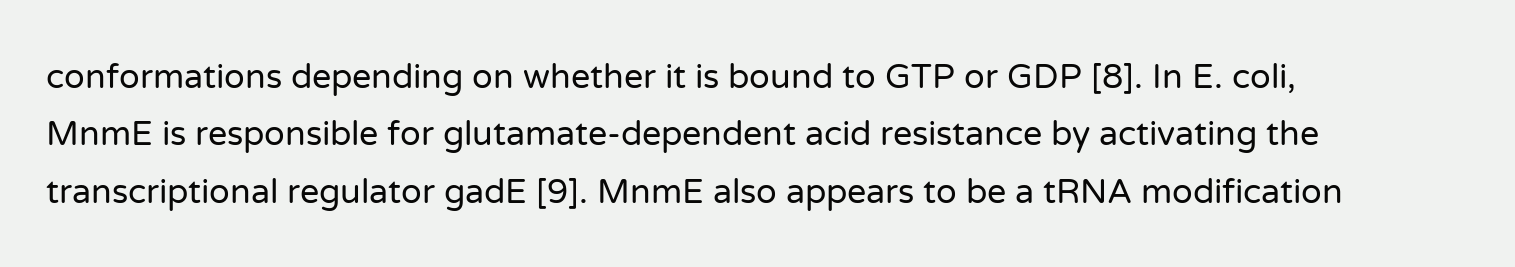conformations depending on whether it is bound to GTP or GDP [8]. In E. coli, MnmE is responsible for glutamate-dependent acid resistance by activating the transcriptional regulator gadE [9]. MnmE also appears to be a tRNA modification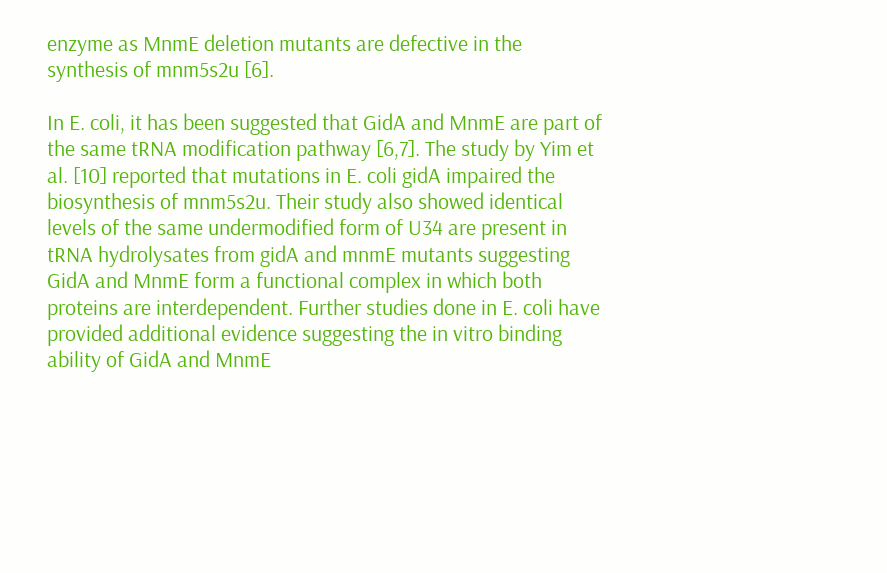enzyme as MnmE deletion mutants are defective in the synthesis of mnm5s2u [6].

In E. coli, it has been suggested that GidA and MnmE are part of the same tRNA modification pathway [6,7]. The study by Yim et al. [10] reported that mutations in E. coli gidA impaired the biosynthesis of mnm5s2u. Their study also showed identical levels of the same undermodified form of U34 are present in tRNA hydrolysates from gidA and mnmE mutants suggesting GidA and MnmE form a functional complex in which both proteins are interdependent. Further studies done in E. coli have provided additional evidence suggesting the in vitro binding ability of GidA and MnmE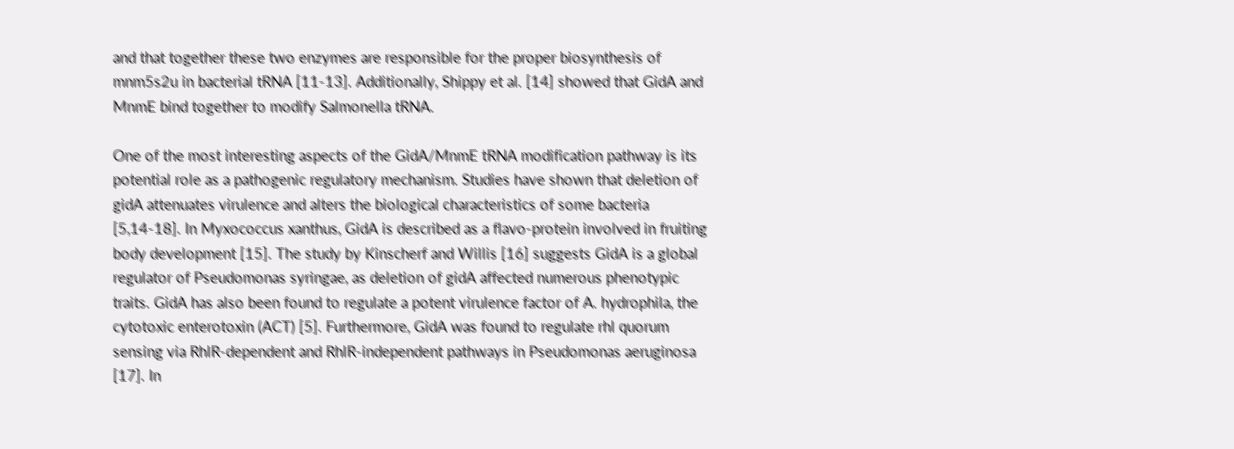and that together these two enzymes are responsible for the proper biosynthesis of mnm5s2u in bacterial tRNA [11-13]. Additionally, Shippy et al. [14] showed that GidA and MnmE bind together to modify Salmonella tRNA.

One of the most interesting aspects of the GidA/MnmE tRNA modification pathway is its potential role as a pathogenic regulatory mechanism. Studies have shown that deletion of gidA attenuates virulence and alters the biological characteristics of some bacteria [5,14-18]. In Myxococcus xanthus, GidA is described as a flavo-protein involved in fruiting body development [15]. The study by Kinscherf and Willis [16] suggests GidA is a global regulator of Pseudomonas syringae, as deletion of gidA affected numerous phenotypic traits. GidA has also been found to regulate a potent virulence factor of A. hydrophila, the cytotoxic enterotoxin (ACT) [5]. Furthermore, GidA was found to regulate rhl quorum sensing via RhlR-dependent and RhlR-independent pathways in Pseudomonas aeruginosa [17]. In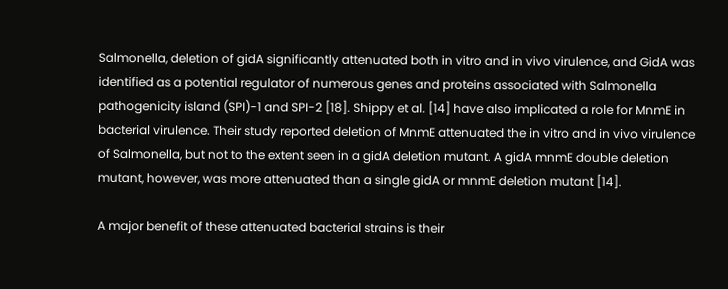Salmonella, deletion of gidA significantly attenuated both in vitro and in vivo virulence, and GidA was identified as a potential regulator of numerous genes and proteins associated with Salmonella pathogenicity island (SPI)-1 and SPI-2 [18]. Shippy et al. [14] have also implicated a role for MnmE in bacterial virulence. Their study reported deletion of MnmE attenuated the in vitro and in vivo virulence of Salmonella, but not to the extent seen in a gidA deletion mutant. A gidA mnmE double deletion mutant, however, was more attenuated than a single gidA or mnmE deletion mutant [14].

A major benefit of these attenuated bacterial strains is their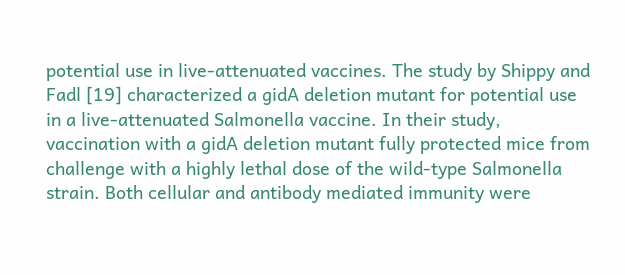potential use in live-attenuated vaccines. The study by Shippy and Fadl [19] characterized a gidA deletion mutant for potential use in a live-attenuated Salmonella vaccine. In their study, vaccination with a gidA deletion mutant fully protected mice from challenge with a highly lethal dose of the wild-type Salmonella strain. Both cellular and antibody mediated immunity were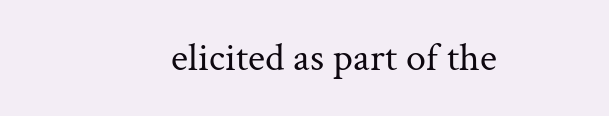elicited as part of the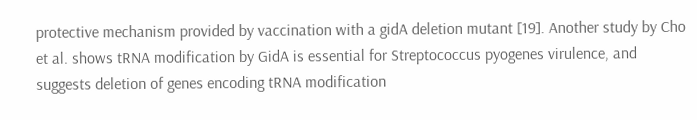protective mechanism provided by vaccination with a gidA deletion mutant [19]. Another study by Cho et al. shows tRNA modification by GidA is essential for Streptococcus pyogenes virulence, and suggests deletion of genes encoding tRNA modification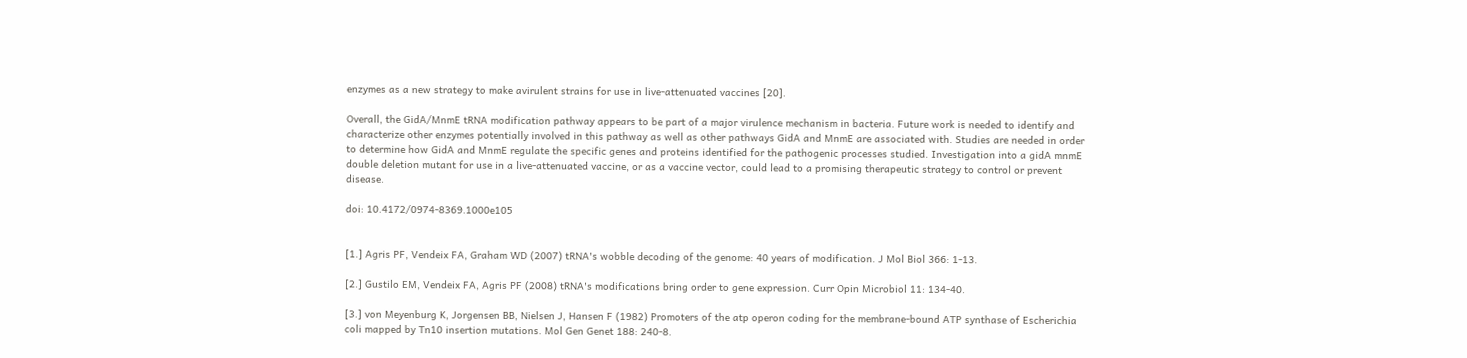enzymes as a new strategy to make avirulent strains for use in live-attenuated vaccines [20].

Overall, the GidA/MnmE tRNA modification pathway appears to be part of a major virulence mechanism in bacteria. Future work is needed to identify and characterize other enzymes potentially involved in this pathway as well as other pathways GidA and MnmE are associated with. Studies are needed in order to determine how GidA and MnmE regulate the specific genes and proteins identified for the pathogenic processes studied. Investigation into a gidA mnmE double deletion mutant for use in a live-attenuated vaccine, or as a vaccine vector, could lead to a promising therapeutic strategy to control or prevent disease.

doi: 10.4172/0974-8369.1000e105


[1.] Agris PF, Vendeix FA, Graham WD (2007) tRNA's wobble decoding of the genome: 40 years of modification. J Mol Biol 366: 1-13.

[2.] Gustilo EM, Vendeix FA, Agris PF (2008) tRNA's modifications bring order to gene expression. Curr Opin Microbiol 11: 134-40.

[3.] von Meyenburg K, Jorgensen BB, Nielsen J, Hansen F (1982) Promoters of the atp operon coding for the membrane-bound ATP synthase of Escherichia coli mapped by Tn10 insertion mutations. Mol Gen Genet 188: 240-8.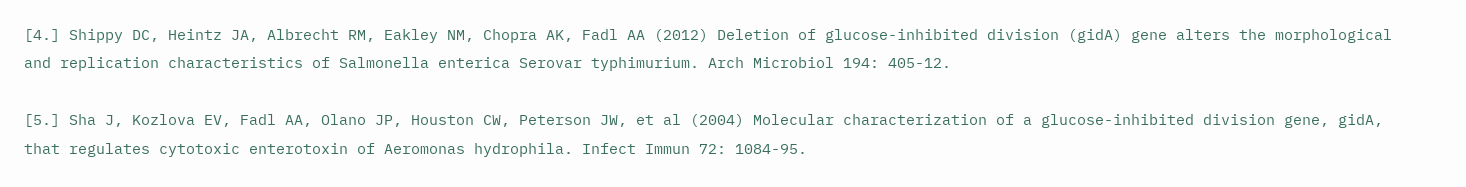[4.] Shippy DC, Heintz JA, Albrecht RM, Eakley NM, Chopra AK, Fadl AA (2012) Deletion of glucose-inhibited division (gidA) gene alters the morphological and replication characteristics of Salmonella enterica Serovar typhimurium. Arch Microbiol 194: 405-12.

[5.] Sha J, Kozlova EV, Fadl AA, Olano JP, Houston CW, Peterson JW, et al (2004) Molecular characterization of a glucose-inhibited division gene, gidA, that regulates cytotoxic enterotoxin of Aeromonas hydrophila. Infect Immun 72: 1084-95.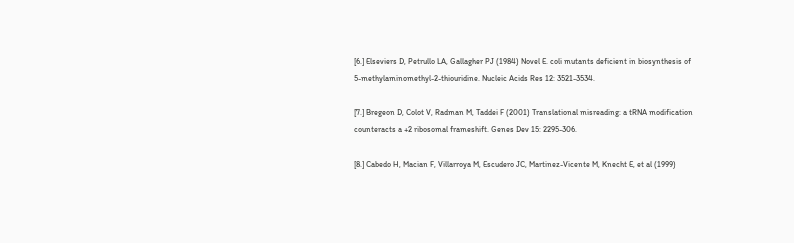[6.] Elseviers D, Petrullo LA, Gallagher PJ (1984) Novel E. coli mutants deficient in biosynthesis of 5-methylaminomethyl-2-thiouridine. Nucleic Acids Res 12: 3521-3534.

[7.] Bregeon D, Colot V, Radman M, Taddei F (2001) Translational misreading: a tRNA modification counteracts a +2 ribosomal frameshift. Genes Dev 15: 2295-306.

[8.] Cabedo H, Macian F, Villarroya M, Escudero JC, Martinez-Vicente M, Knecht E, et al (1999)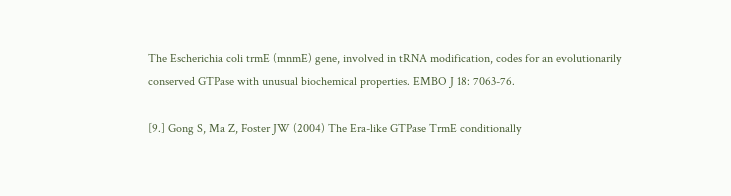The Escherichia coli trmE (mnmE) gene, involved in tRNA modification, codes for an evolutionarily conserved GTPase with unusual biochemical properties. EMBO J 18: 7063-76.

[9.] Gong S, Ma Z, Foster JW (2004) The Era-like GTPase TrmE conditionally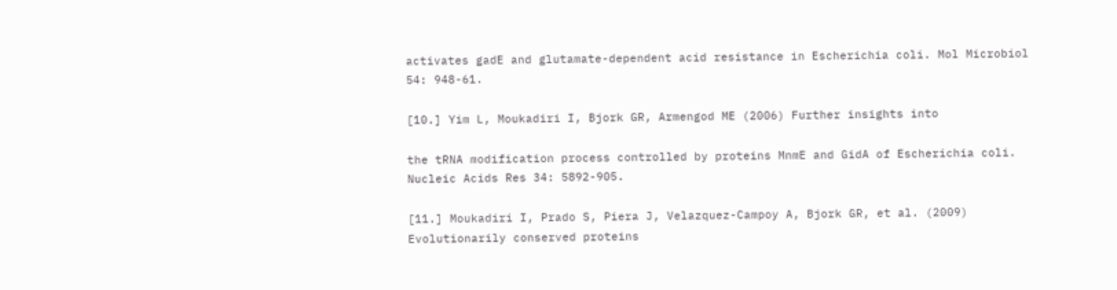activates gadE and glutamate-dependent acid resistance in Escherichia coli. Mol Microbiol 54: 948-61.

[10.] Yim L, Moukadiri I, Bjork GR, Armengod ME (2006) Further insights into

the tRNA modification process controlled by proteins MnmE and GidA of Escherichia coli. Nucleic Acids Res 34: 5892-905.

[11.] Moukadiri I, Prado S, Piera J, Velazquez-Campoy A, Bjork GR, et al. (2009) Evolutionarily conserved proteins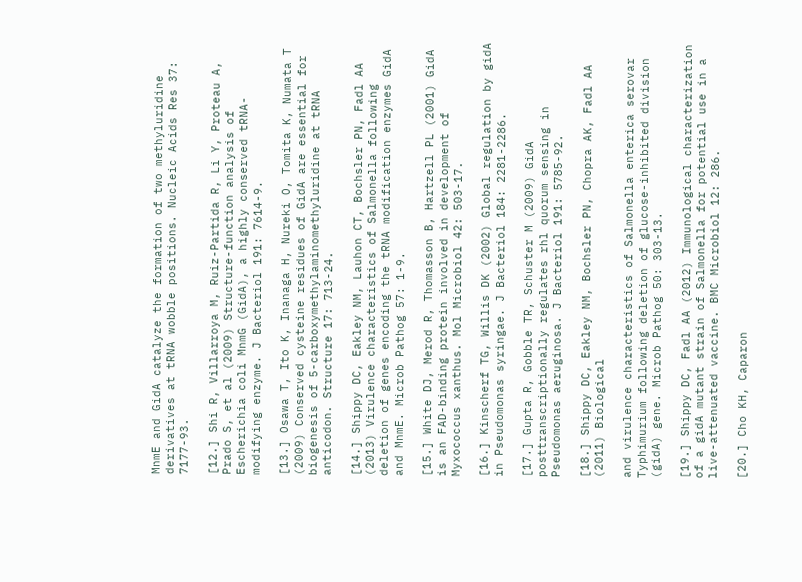MnmE and GidA catalyze the formation of two methyluridine derivatives at tRNA wobble positions. Nucleic Acids Res 37: 7177-93.

[12.] Shi R, Villarroya M, Ruiz-Partida R, Li Y, Proteau A, Prado S, et al (2009) Structure-function analysis of Escherichia coli MnmG (GidA), a highly conserved tRNA-modifying enzyme. J Bacteriol 191: 7614-9.

[13.] Osawa T, Ito K, Inanaga H, Nureki O, Tomita K, Numata T (2009) Conserved cysteine residues of GidA are essential for biogenesis of 5-carboxymethylaminomethyluridine at tRNA anticodon. Structure 17: 713-24.

[14.] Shippy DC, Eakley NM, Lauhon CT, Bochsler PN, Fadl AA (2013) Virulence characteristics of Salmonella following deletion of genes encoding the tRNA modification enzymes GidA and MnmE. Microb Pathog 57: 1-9.

[15.] White DJ, Merod R, Thomasson B, Hartzell PL (2001) GidA is an FAD-binding protein involved in development of Myxococcus xanthus. Mol Microbiol 42: 503-17.

[16.] Kinscherf TG, Willis DK (2002) Global regulation by gidA in Pseudomonas syringae. J Bacteriol 184: 2281-2286.

[17.] Gupta R, Gobble TR, Schuster M (2009) GidA posttranscriptionally regulates rhl quorum sensing in Pseudomonas aeruginosa. J Bacteriol 191: 5785-92.

[18.] Shippy DC, Eakley NM, Bochsler PN, Chopra AK, Fadl AA (2011) Biological

and virulence characteristics of Salmonella enterica serovar Typhimurium following deletion of glucose-inhibited division (gidA) gene. Microb Pathog 50: 303-13.

[19.] Shippy DC, Fadl AA (2012) Immunological characterization of a gidA mutant strain of Salmonella for potential use in a live-attenuated vaccine. BMC Microbiol 12: 286.

[20.] Cho KH, Caparon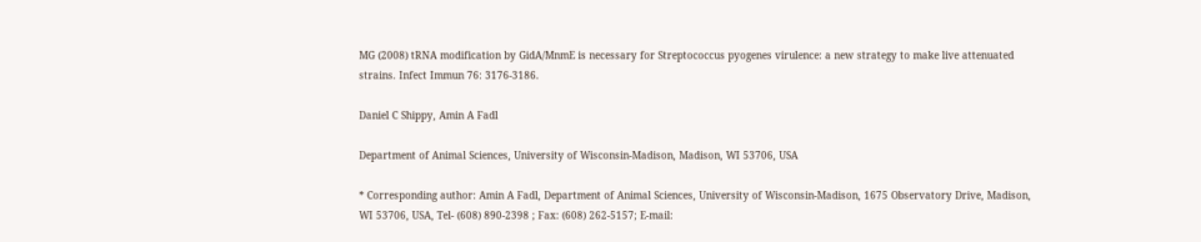MG (2008) tRNA modification by GidA/MnmE is necessary for Streptococcus pyogenes virulence: a new strategy to make live attenuated strains. Infect Immun 76: 3176-3186.

Daniel C Shippy, Amin A Fadl

Department of Animal Sciences, University of Wisconsin-Madison, Madison, WI 53706, USA

* Corresponding author: Amin A Fadl, Department of Animal Sciences, University of Wisconsin-Madison, 1675 Observatory Drive, Madison, WI 53706, USA, Tel- (608) 890-2398 ; Fax: (608) 262-5157; E-mail: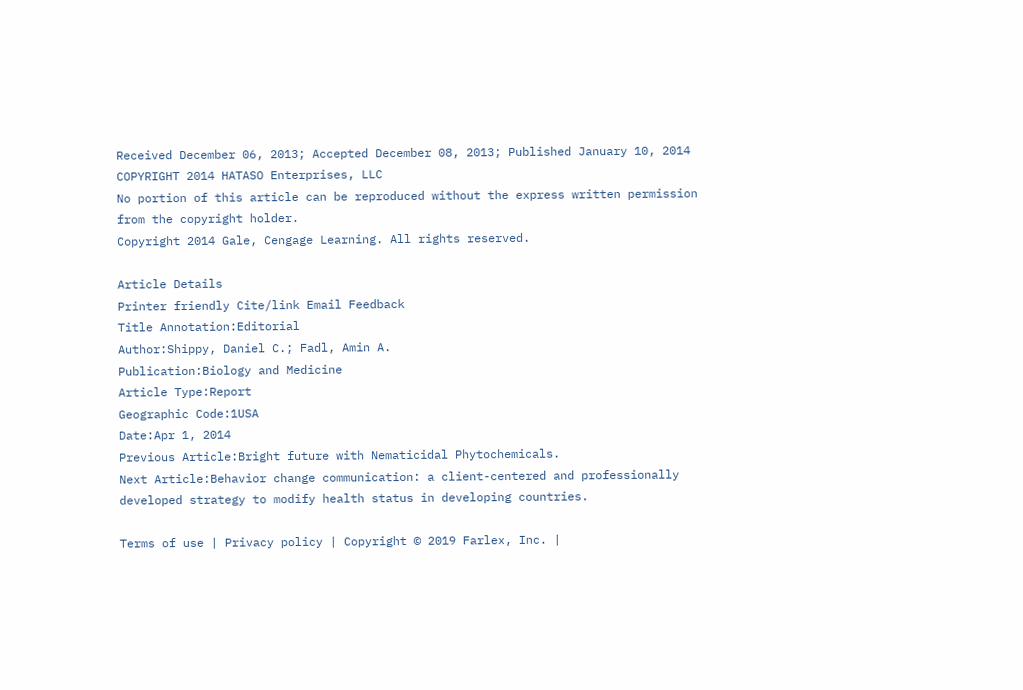Received December 06, 2013; Accepted December 08, 2013; Published January 10, 2014
COPYRIGHT 2014 HATASO Enterprises, LLC
No portion of this article can be reproduced without the express written permission from the copyright holder.
Copyright 2014 Gale, Cengage Learning. All rights reserved.

Article Details
Printer friendly Cite/link Email Feedback
Title Annotation:Editorial
Author:Shippy, Daniel C.; Fadl, Amin A.
Publication:Biology and Medicine
Article Type:Report
Geographic Code:1USA
Date:Apr 1, 2014
Previous Article:Bright future with Nematicidal Phytochemicals.
Next Article:Behavior change communication: a client-centered and professionally developed strategy to modify health status in developing countries.

Terms of use | Privacy policy | Copyright © 2019 Farlex, Inc. |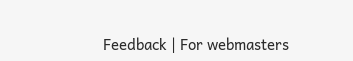Feedback | For webmasters